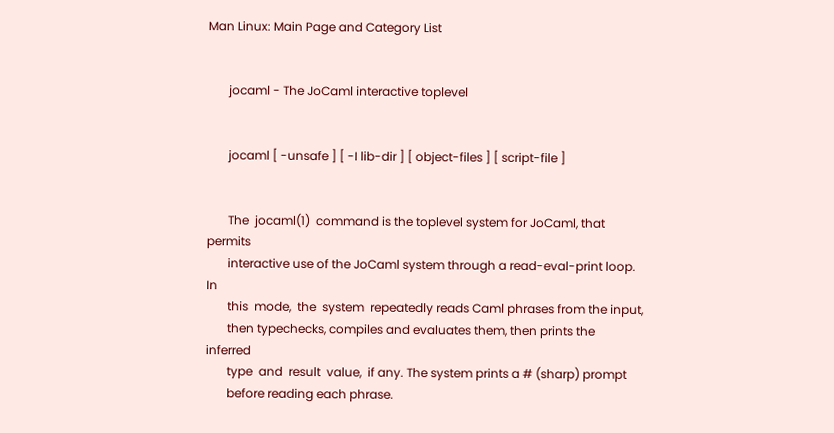Man Linux: Main Page and Category List


       jocaml - The JoCaml interactive toplevel


       jocaml [ -unsafe ] [ -I lib-dir ] [ object-files ] [ script-file ]


       The  jocaml(1)  command is the toplevel system for JoCaml, that permits
       interactive use of the JoCaml system through a read-eval-print loop. In
       this  mode,  the  system  repeatedly reads Caml phrases from the input,
       then typechecks, compiles and evaluates them, then prints the  inferred
       type  and  result  value,  if any. The system prints a # (sharp) prompt
       before reading each phrase.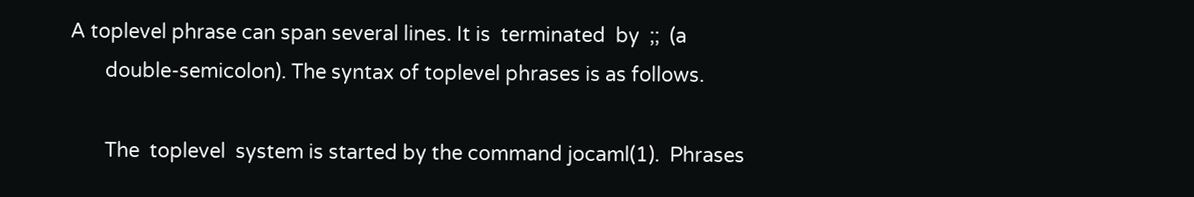A toplevel phrase can span several lines. It is  terminated  by  ;;  (a
       double-semicolon). The syntax of toplevel phrases is as follows.

       The  toplevel  system is started by the command jocaml(1).  Phrases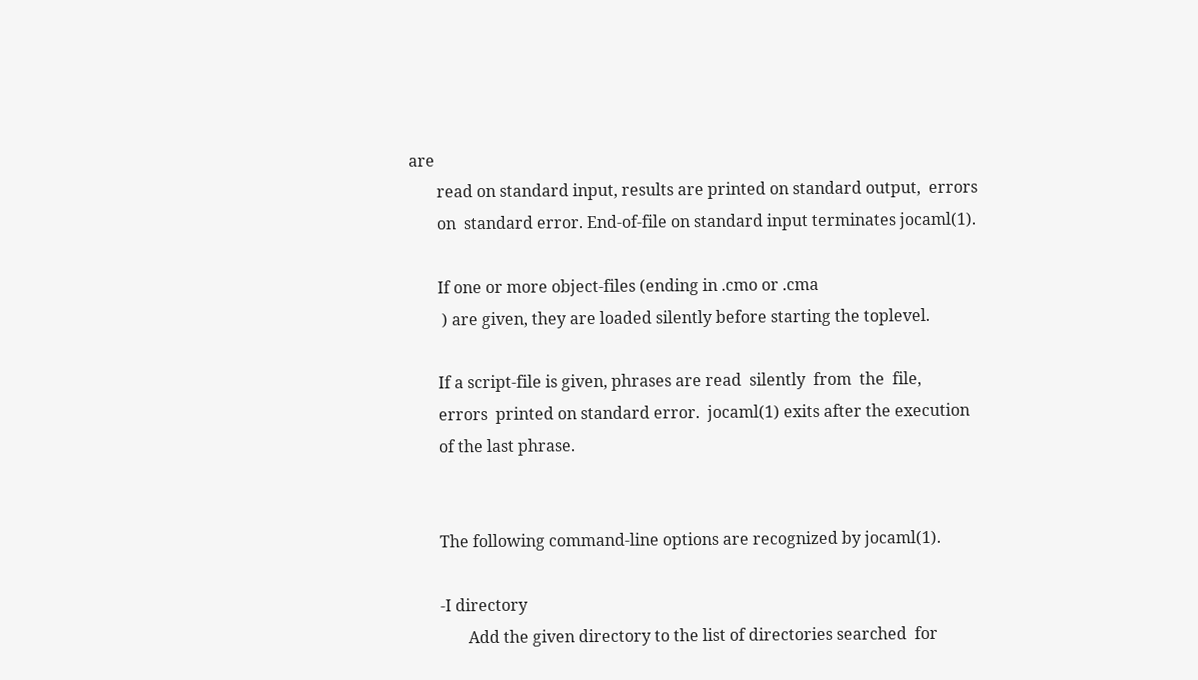are
       read on standard input, results are printed on standard output,  errors
       on  standard error. End-of-file on standard input terminates jocaml(1).

       If one or more object-files (ending in .cmo or .cma
        ) are given, they are loaded silently before starting the toplevel.

       If a script-file is given, phrases are read  silently  from  the  file,
       errors  printed on standard error.  jocaml(1) exits after the execution
       of the last phrase.


       The following command-line options are recognized by jocaml(1).

       -I directory
              Add the given directory to the list of directories searched  for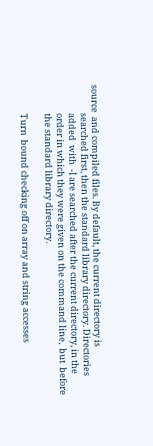source  and compiled files. By default, the current directory is
              searched first, then the standard library directory. Directories
              added  with  -I are searched after the current directory, in the
              order in which they were given on the command line,  but  before
              the standard library directory.

              Turn  bound checking off on array and string accesses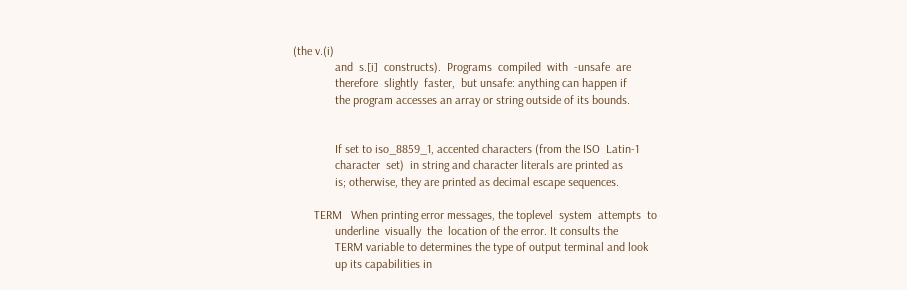(the v.(i)
              and  s.[i]  constructs).  Programs  compiled  with  -unsafe  are
              therefore  slightly  faster,  but unsafe: anything can happen if
              the program accesses an array or string outside of its bounds.


              If set to iso_8859_1, accented characters (from the ISO  Latin-1
              character  set)  in string and character literals are printed as
              is; otherwise, they are printed as decimal escape sequences.

       TERM   When printing error messages, the toplevel  system  attempts  to
              underline  visually  the  location of the error. It consults the
              TERM variable to determines the type of output terminal and look
              up its capabilities in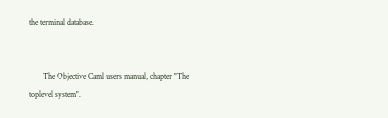the terminal database.


       The Objective Caml users manual, chapter "The toplevel system".